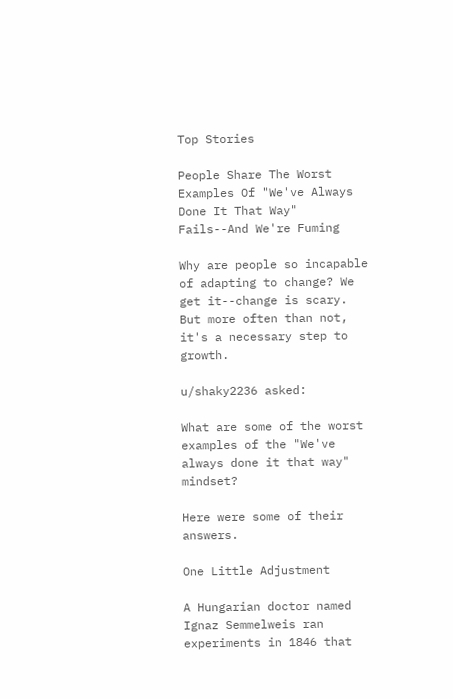Top Stories

People Share The Worst Examples Of "We've Always Done It That Way" Fails--And We're Fuming

Why are people so incapable of adapting to change? We get it--change is scary. But more often than not, it's a necessary step to growth.

u/shaky2236 asked:

What are some of the worst examples of the "We've always done it that way" mindset?

Here were some of their answers.

One Little Adjustment

A Hungarian doctor named Ignaz Semmelweis ran experiments in 1846 that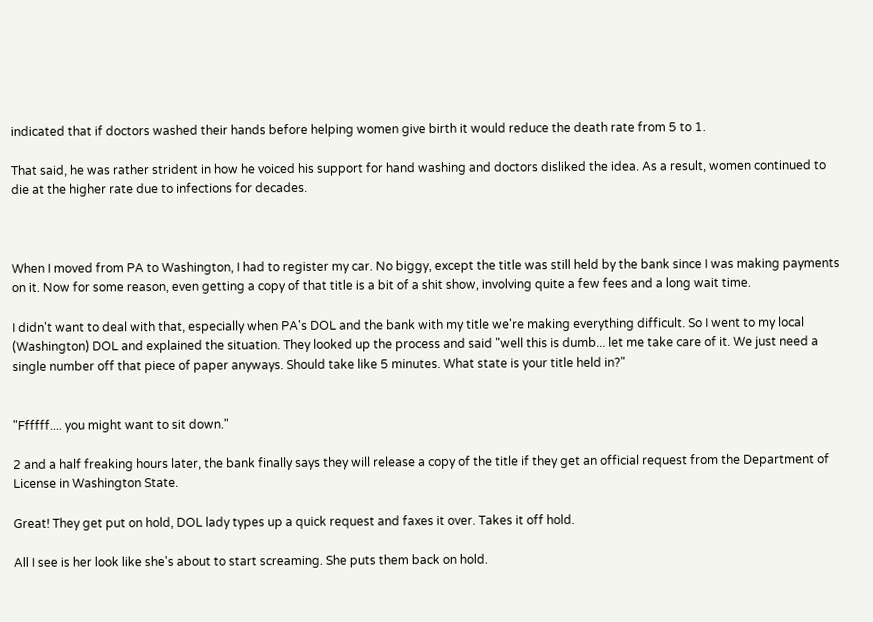indicated that if doctors washed their hands before helping women give birth it would reduce the death rate from 5 to 1.

That said, he was rather strident in how he voiced his support for hand washing and doctors disliked the idea. As a result, women continued to die at the higher rate due to infections for decades.



When I moved from PA to Washington, I had to register my car. No biggy, except the title was still held by the bank since I was making payments on it. Now for some reason, even getting a copy of that title is a bit of a shit show, involving quite a few fees and a long wait time.

I didn't want to deal with that, especially when PA's DOL and the bank with my title we're making everything difficult. So I went to my local (Washington) DOL and explained the situation. They looked up the process and said "well this is dumb... let me take care of it. We just need a single number off that piece of paper anyways. Should take like 5 minutes. What state is your title held in?"


"Ffffff.... you might want to sit down."

2 and a half freaking hours later, the bank finally says they will release a copy of the title if they get an official request from the Department of License in Washington State.

Great! They get put on hold, DOL lady types up a quick request and faxes it over. Takes it off hold.

All I see is her look like she's about to start screaming. She puts them back on hold.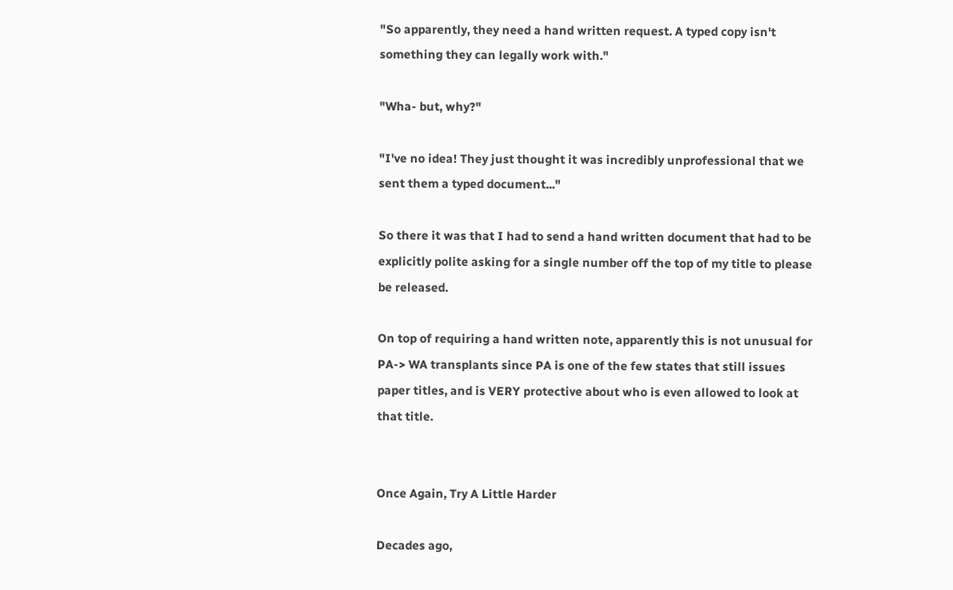"So apparently, they need a hand written request. A typed copy isn't something they can legally work with."

"Wha- but, why?"

"I've no idea! They just thought it was incredibly unprofessional that we sent them a typed document..."

So there it was that I had to send a hand written document that had to be explicitly polite asking for a single number off the top of my title to please be released.

On top of requiring a hand written note, apparently this is not unusual for PA-> WA transplants since PA is one of the few states that still issues paper titles, and is VERY protective about who is even allowed to look at that title.


Once Again, Try A Little Harder

Decades ago,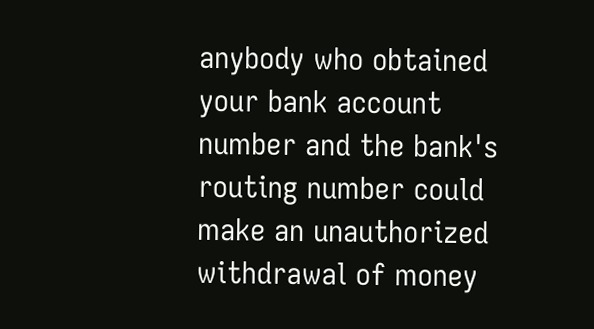anybody who obtained your bank account number and the bank's routing number could make an unauthorized withdrawal of money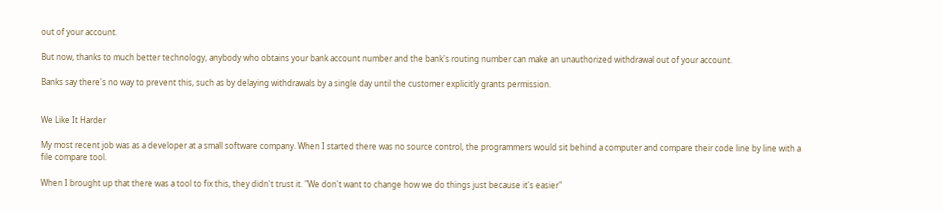out of your account.

But now, thanks to much better technology, anybody who obtains your bank account number and the bank's routing number can make an unauthorized withdrawal out of your account.

Banks say there's no way to prevent this, such as by delaying withdrawals by a single day until the customer explicitly grants permission.


We Like It Harder

My most recent job was as a developer at a small software company. When I started there was no source control, the programmers would sit behind a computer and compare their code line by line with a file compare tool.

When I brought up that there was a tool to fix this, they didn't trust it. "We don't want to change how we do things just because it's easier"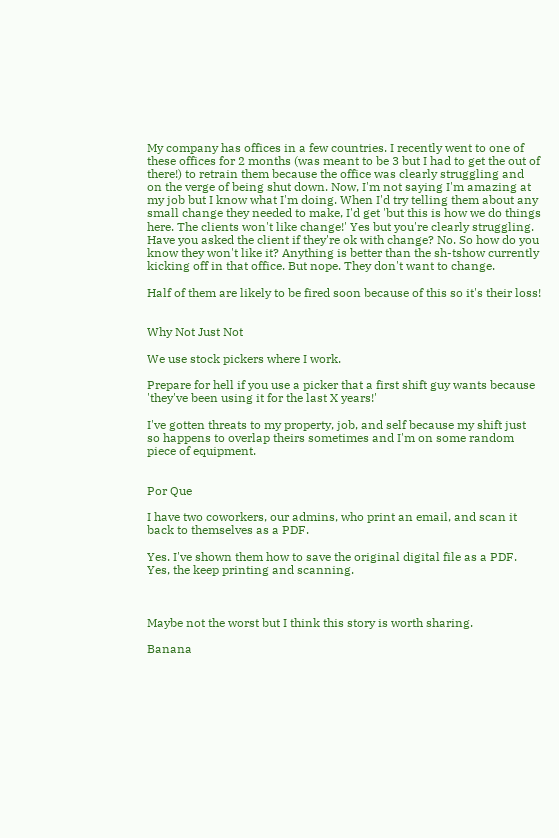My company has offices in a few countries. I recently went to one of these offices for 2 months (was meant to be 3 but I had to get the out of there!) to retrain them because the office was clearly struggling and on the verge of being shut down. Now, I'm not saying I'm amazing at my job but I know what I'm doing. When I'd try telling them about any small change they needed to make, I'd get 'but this is how we do things here. The clients won't like change!' Yes but you're clearly struggling. Have you asked the client if they're ok with change? No. So how do you know they won't like it? Anything is better than the sh-tshow currently kicking off in that office. But nope. They don't want to change.

Half of them are likely to be fired soon because of this so it's their loss!


Why Not Just Not

We use stock pickers where I work.

Prepare for hell if you use a picker that a first shift guy wants because 'they've been using it for the last X years!'

I've gotten threats to my property, job, and self because my shift just so happens to overlap theirs sometimes and I'm on some random piece of equipment.


Por Que

I have two coworkers, our admins, who print an email, and scan it back to themselves as a PDF.

Yes. I've shown them how to save the original digital file as a PDF. Yes, the keep printing and scanning.



Maybe not the worst but I think this story is worth sharing.

Banana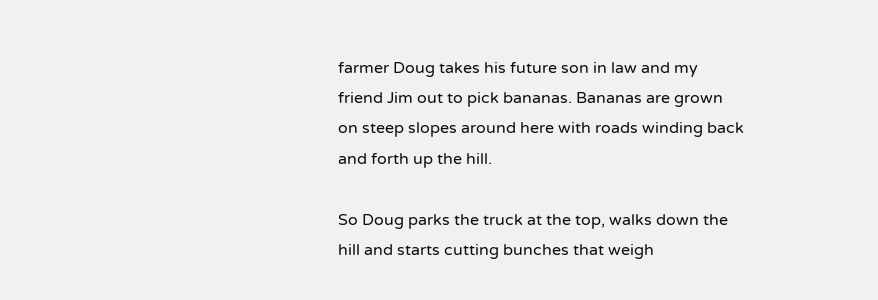farmer Doug takes his future son in law and my friend Jim out to pick bananas. Bananas are grown on steep slopes around here with roads winding back and forth up the hill.

So Doug parks the truck at the top, walks down the hill and starts cutting bunches that weigh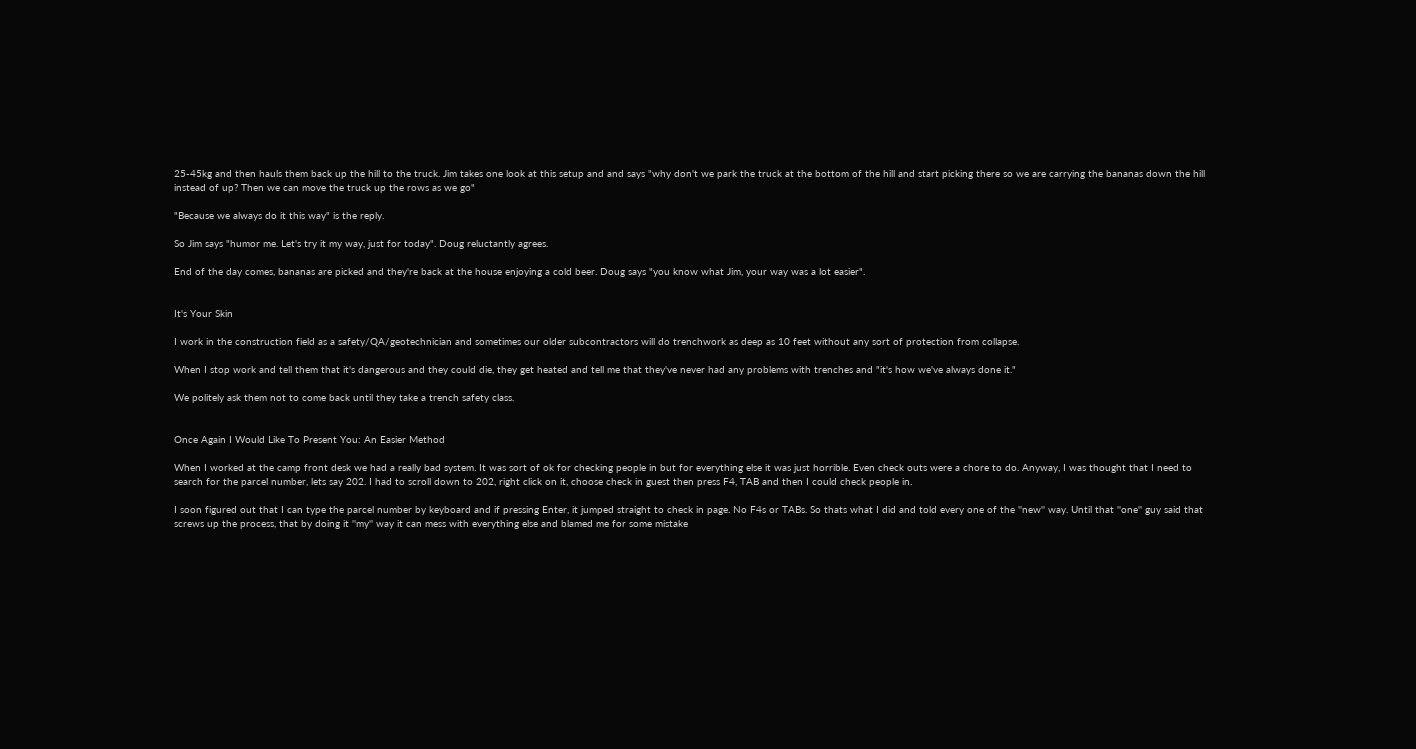25-45kg and then hauls them back up the hill to the truck. Jim takes one look at this setup and and says "why don't we park the truck at the bottom of the hill and start picking there so we are carrying the bananas down the hill instead of up? Then we can move the truck up the rows as we go"

"Because we always do it this way" is the reply.

So Jim says "humor me. Let's try it my way, just for today". Doug reluctantly agrees.

End of the day comes, bananas are picked and they're back at the house enjoying a cold beer. Doug says "you know what Jim, your way was a lot easier".


It's Your Skin

I work in the construction field as a safety/QA/geotechnician and sometimes our older subcontractors will do trenchwork as deep as 10 feet without any sort of protection from collapse.

When I stop work and tell them that it's dangerous and they could die, they get heated and tell me that they've never had any problems with trenches and "it's how we've always done it."

We politely ask them not to come back until they take a trench safety class.


Once Again I Would Like To Present You: An Easier Method

When I worked at the camp front desk we had a really bad system. It was sort of ok for checking people in but for everything else it was just horrible. Even check outs were a chore to do. Anyway, I was thought that I need to search for the parcel number, lets say 202. I had to scroll down to 202, right click on it, choose check in guest then press F4, TAB and then I could check people in.

I soon figured out that I can type the parcel number by keyboard and if pressing Enter, it jumped straight to check in page. No F4s or TABs. So thats what I did and told every one of the ''new'' way. Until that ''one'' guy said that screws up the process, that by doing it ''my'' way it can mess with everything else and blamed me for some mistake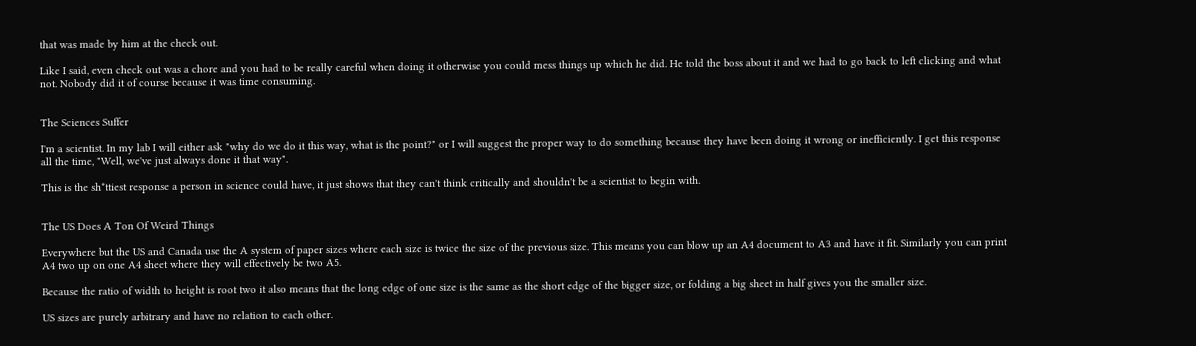that was made by him at the check out.

Like I said, even check out was a chore and you had to be really careful when doing it otherwise you could mess things up which he did. He told the boss about it and we had to go back to left clicking and what not. Nobody did it of course because it was time consuming.


The Sciences Suffer

I'm a scientist. In my lab I will either ask "why do we do it this way, what is the point?" or I will suggest the proper way to do something because they have been doing it wrong or inefficiently. I get this response all the time, "Well, we've just always done it that way".

This is the sh*ttiest response a person in science could have, it just shows that they can't think critically and shouldn't be a scientist to begin with.


The US Does A Ton Of Weird Things

Everywhere but the US and Canada use the A system of paper sizes where each size is twice the size of the previous size. This means you can blow up an A4 document to A3 and have it fit. Similarly you can print A4 two up on one A4 sheet where they will effectively be two A5.

Because the ratio of width to height is root two it also means that the long edge of one size is the same as the short edge of the bigger size, or folding a big sheet in half gives you the smaller size.

US sizes are purely arbitrary and have no relation to each other.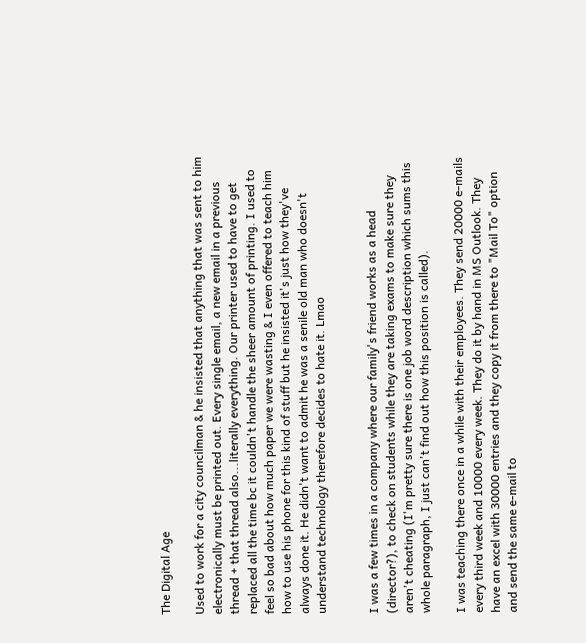The Digital Age

Used to work for a city councilman & he insisted that anything that was sent to him electronically must be printed out. Every single email, a new email in a previous thread + that thread also...literally everything. Our printer used to have to get replaced all the time bc it couldn't handle the sheer amount of printing. I used to feel so bad about how much paper we were wasting & I even offered to teach him how to use his phone for this kind of stuff but he insisted it's just how they've always done it. He didn't want to admit he was a senile old man who doesn't understand technology therefore decides to hate it. Lmao


I was a few times in a company where our family's friend works as a head (director?), to check on students while they are taking exams to make sure they aren't cheating (I'm pretty sure there is one job word description which sums this whole paragraph, I just can't find out how this position is called).

I was teaching there once in a while with their employees. They send 20000 e-mails every third week and 10000 every week. They do it by hand in MS Outlook. They have an excel with 30000 entries and they copy it from there to "Mail To" option and send the same e-mail to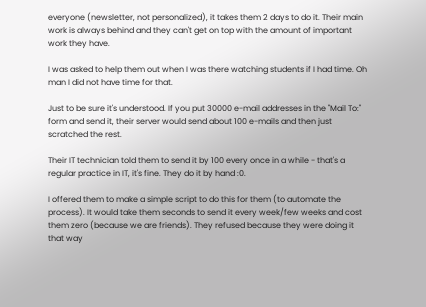everyone (newsletter, not personalized), it takes them 2 days to do it. Their main work is always behind and they can't get on top with the amount of important work they have.

I was asked to help them out when I was there watching students if I had time. Oh man I did not have time for that.

Just to be sure it's understood. If you put 30000 e-mail addresses in the "Mail To:" form and send it, their server would send about 100 e-mails and then just scratched the rest.

Their IT technician told them to send it by 100 every once in a while - that's a regular practice in IT, it's fine. They do it by hand :0.

I offered them to make a simple script to do this for them (to automate the process). It would take them seconds to send it every week/few weeks and cost them zero (because we are friends). They refused because they were doing it that way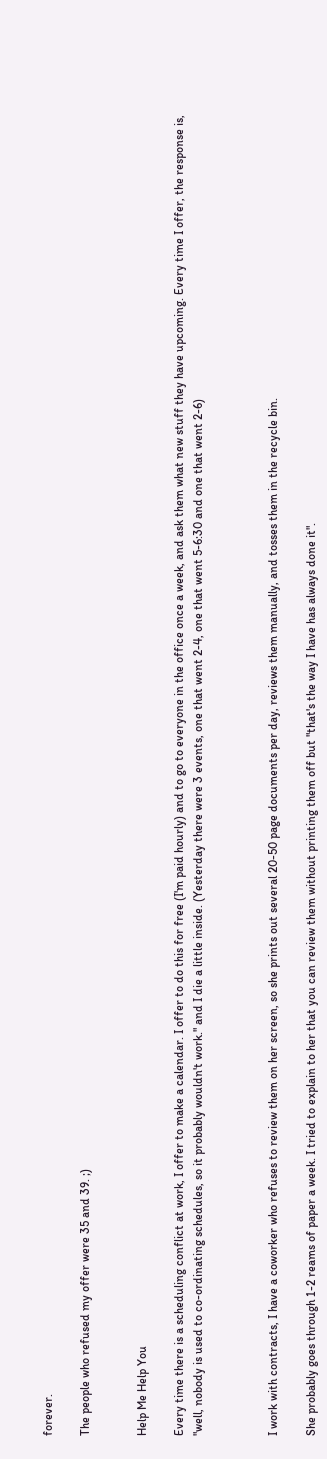forever.

The people who refused my offer were 35 and 39. ;)


Help Me Help You

Every time there is a scheduling conflict at work, I offer to make a calendar. I offer to do this for free (I'm paid hourly) and to go to everyone in the office once a week, and ask them what new stuff they have upcoming. Every time I offer, the response is, "well, nobody is used to co-ordinating schedules, so it probably wouldn't work." and I die a little inside. (Yesterday there were 3 events, one that went 2-4, one that went 5-6:30 and one that went 2-6)



I work with contracts, I have a coworker who refuses to review them on her screen, so she prints out several 20-50 page documents per day, reviews them manually, and tosses them in the recycle bin.

She probably goes through 1-2 reams of paper a week. I tried to explain to her that you can review them without printing them off but "that's the way I have has always done it".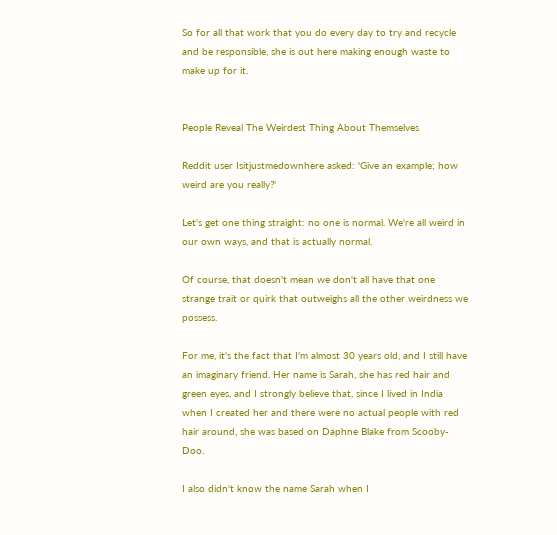So for all that work that you do every day to try and recycle and be responsible, she is out here making enough waste to make up for it.


People Reveal The Weirdest Thing About Themselves

Reddit user Isitjustmedownhere asked: 'Give an example; how weird are you really?'

Let's get one thing straight: no one is normal. We're all weird in our own ways, and that is actually normal.

Of course, that doesn't mean we don't all have that one strange trait or quirk that outweighs all the other weirdness we possess.

For me, it's the fact that I'm almost 30 years old, and I still have an imaginary friend. Her name is Sarah, she has red hair and green eyes, and I strongly believe that, since I lived in India when I created her and there were no actual people with red hair around, she was based on Daphne Blake from Scooby-Doo.

I also didn't know the name Sarah when I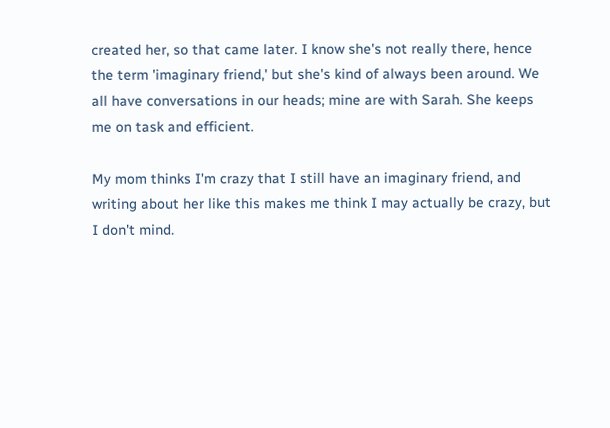created her, so that came later. I know she's not really there, hence the term 'imaginary friend,' but she's kind of always been around. We all have conversations in our heads; mine are with Sarah. She keeps me on task and efficient.

My mom thinks I'm crazy that I still have an imaginary friend, and writing about her like this makes me think I may actually be crazy, but I don't mind.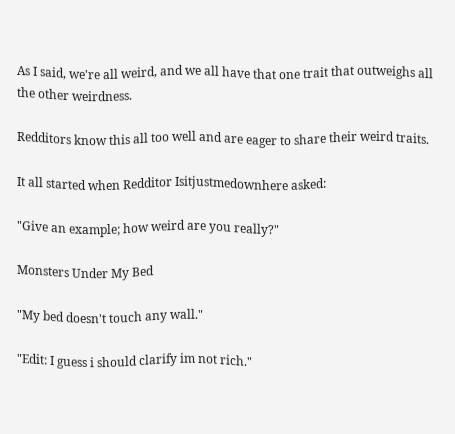As I said, we're all weird, and we all have that one trait that outweighs all the other weirdness.

Redditors know this all too well and are eager to share their weird traits.

It all started when Redditor Isitjustmedownhere asked:

"Give an example; how weird are you really?"

Monsters Under My Bed

"My bed doesn't touch any wall."

"Edit: I guess i should clarify im not rich."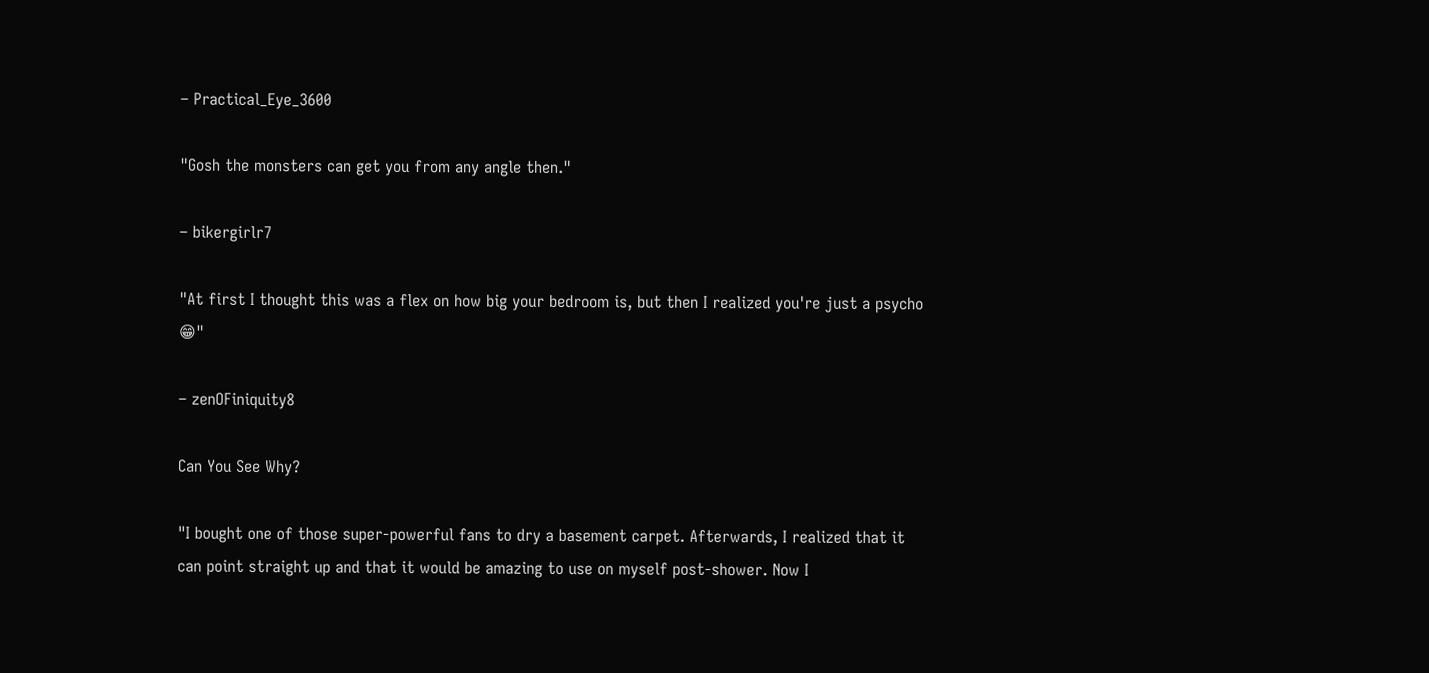– Practical_Eye_3600

"Gosh the monsters can get you from any angle then."

– bikergirlr7

"At first I thought this was a flex on how big your bedroom is, but then I realized you're just a psycho 😁"

– zenOFiniquity8

Can You See Why?

"I bought one of those super-powerful fans to dry a basement carpet. Afterwards, I realized that it can point straight up and that it would be amazing to use on myself post-shower. Now I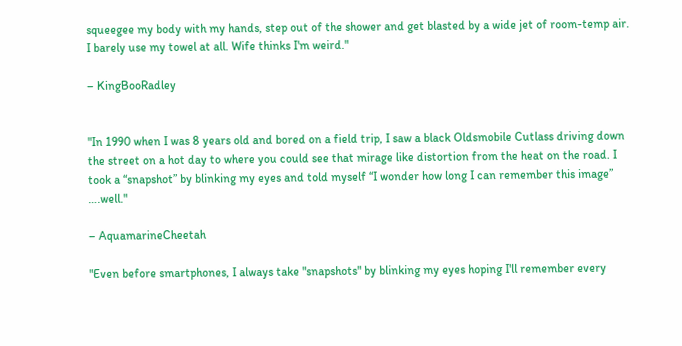squeegee my body with my hands, step out of the shower and get blasted by a wide jet of room-temp air. I barely use my towel at all. Wife thinks I'm weird."

– KingBooRadley


"In 1990 when I was 8 years old and bored on a field trip, I saw a black Oldsmobile Cutlass driving down the street on a hot day to where you could see that mirage like distortion from the heat on the road. I took a “snapshot” by blinking my eyes and told myself “I wonder how long I can remember this image” ….well."

– AquamarineCheetah

"Even before smartphones, I always take "snapshots" by blinking my eyes hoping I'll remember every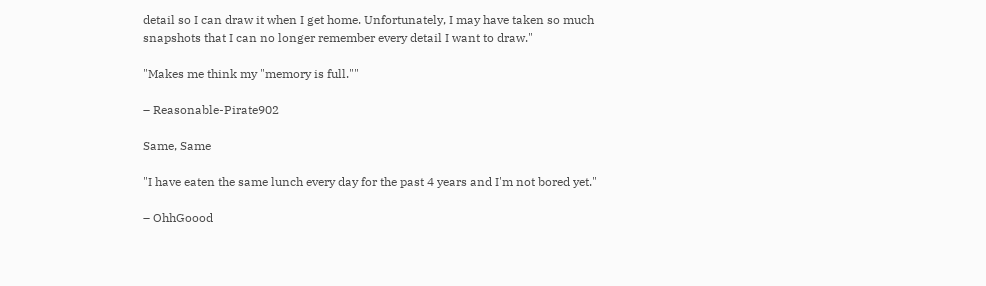detail so I can draw it when I get home. Unfortunately, I may have taken so much snapshots that I can no longer remember every detail I want to draw."

"Makes me think my "memory is full.""

– Reasonable-Pirate902

Same, Same

"I have eaten the same lunch every day for the past 4 years and I'm not bored yet."

– OhhGoood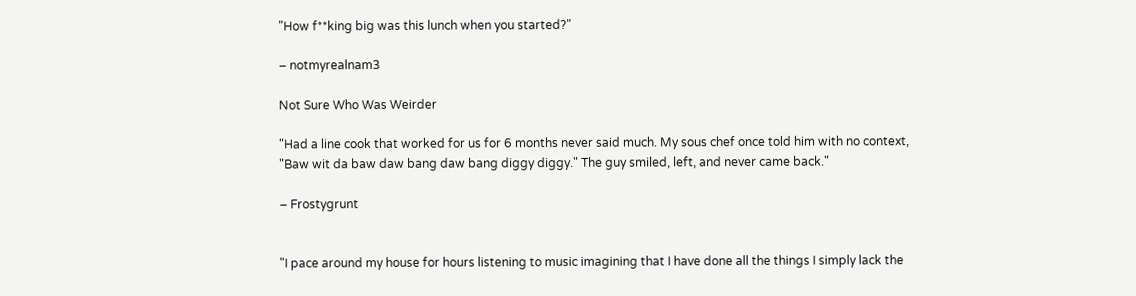"How f**king big was this lunch when you started?"

– notmyrealnam3

Not Sure Who Was Weirder

"Had a line cook that worked for us for 6 months never said much. My sous chef once told him with no context, "Baw wit da baw daw bang daw bang diggy diggy." The guy smiled, left, and never came back."

– Frostygrunt


"I pace around my house for hours listening to music imagining that I have done all the things I simply lack the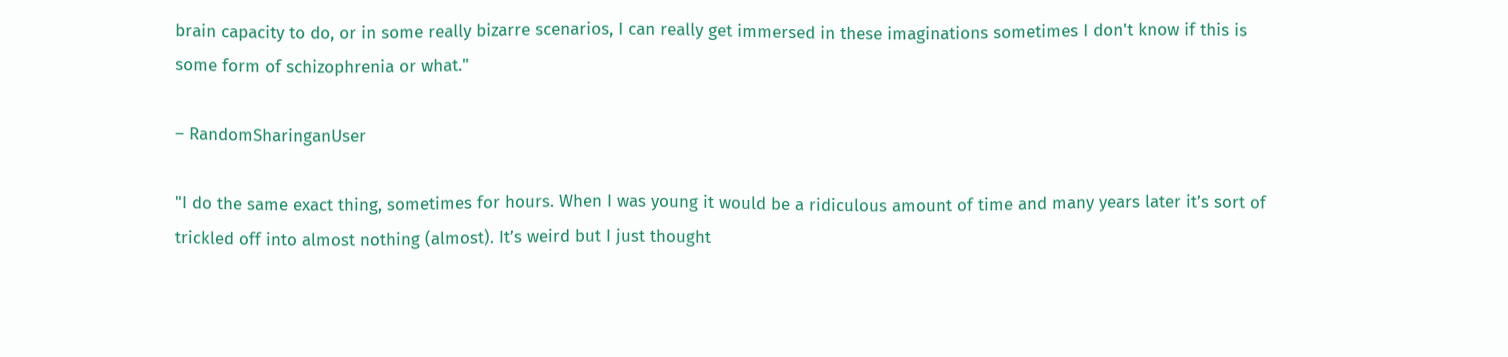brain capacity to do, or in some really bizarre scenarios, I can really get immersed in these imaginations sometimes I don't know if this is some form of schizophrenia or what."

– RandomSharinganUser

"I do the same exact thing, sometimes for hours. When I was young it would be a ridiculous amount of time and many years later it’s sort of trickled off into almost nothing (almost). It’s weird but I just thought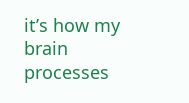it’s how my brain processes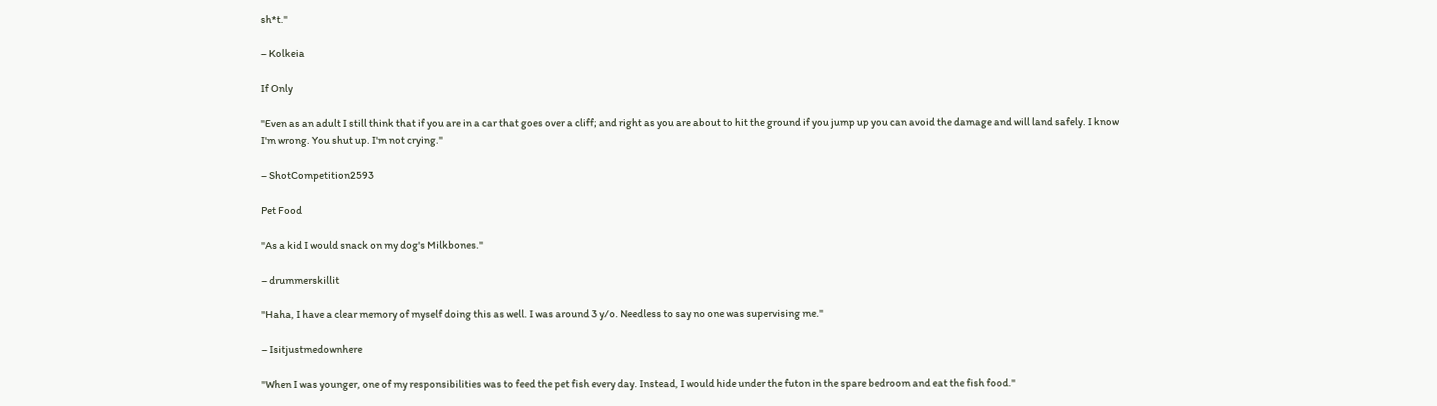sh*t."

– Kolkeia

If Only

"Even as an adult I still think that if you are in a car that goes over a cliff; and right as you are about to hit the ground if you jump up you can avoid the damage and will land safely. I know I'm wrong. You shut up. I'm not crying."

– ShotCompetition2593

Pet Food

"As a kid I would snack on my dog's Milkbones."

– drummerskillit

"Haha, I have a clear memory of myself doing this as well. I was around 3 y/o. Needless to say no one was supervising me."

– Isitjustmedownhere

"When I was younger, one of my responsibilities was to feed the pet fish every day. Instead, I would hide under the futon in the spare bedroom and eat the fish food."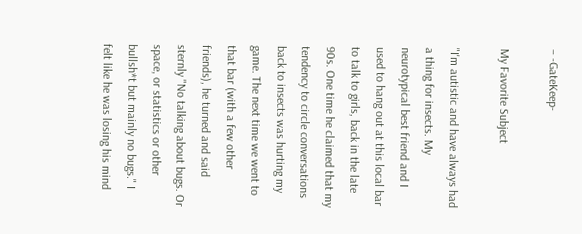– -GateKeep-

My Favorite Subject

"I'm autistic and have always had a thing for insects. My neurotypical best friend and I used to hang out at this local bar to talk to girls, back in the late 90s. One time he claimed that my tendency to circle conversations back to insects was hurting my game. The next time we went to that bar (with a few other friends), he turned and said sternly "No talking about bugs. Or space, or statistics or other bullsh*t but mainly no bugs." I felt like he was losing his mind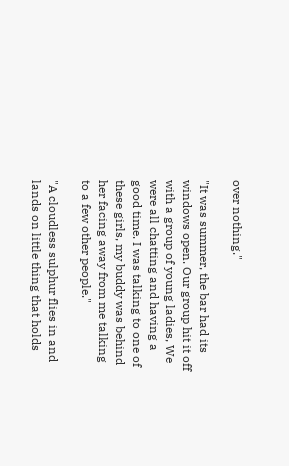over nothing."

"It was summer, the bar had its windows open. Our group hit it off with a group of young ladies, We were all chatting and having a good time. I was talking to one of these girls, my buddy was behind her facing away from me talking to a few other people."

"A cloudless sulphur flies in and lands on little thing that holds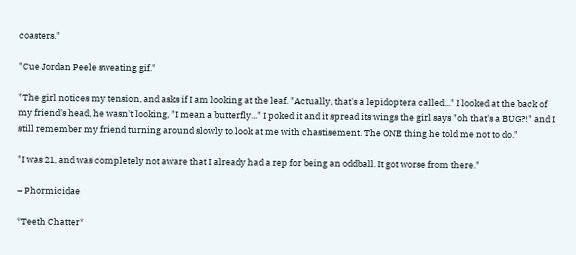coasters."

"Cue Jordan Peele sweating gif."

"The girl notices my tension, and asks if I am looking at the leaf. "Actually, that's a lepidoptera called..." I looked at the back of my friend's head, he wasn't looking, "I mean a butterfly..." I poked it and it spread its wings the girl says "oh that's a BUG?!" and I still remember my friend turning around slowly to look at me with chastisement. The ONE thing he told me not to do."

"I was 21, and was completely not aware that I already had a rep for being an oddball. It got worse from there."

– Phormicidae

*Teeth Chatter*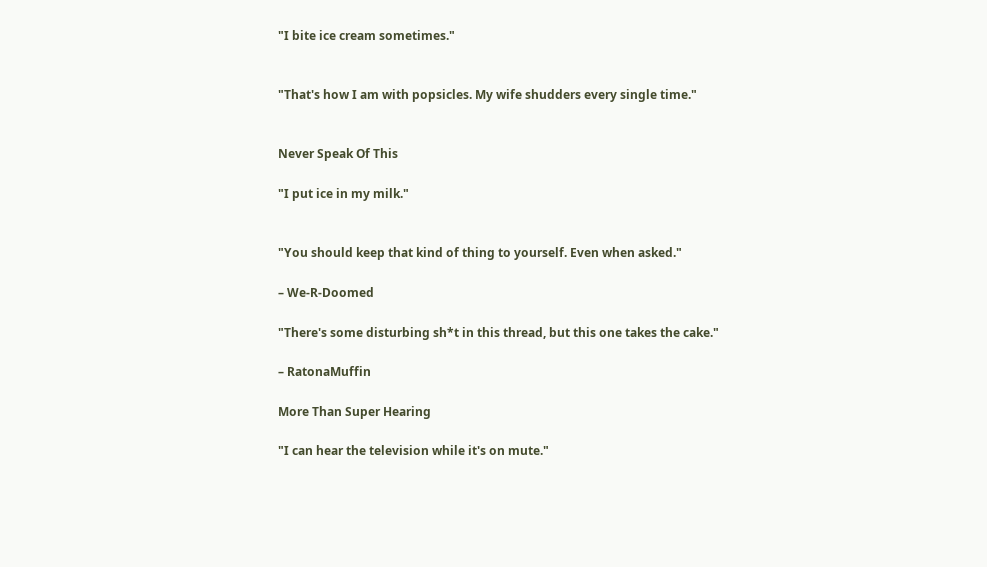"I bite ice cream sometimes."


"That's how I am with popsicles. My wife shudders every single time."


Never Speak Of This

"I put ice in my milk."


"You should keep that kind of thing to yourself. Even when asked."

– We-R-Doomed

"There's some disturbing sh*t in this thread, but this one takes the cake."

– RatonaMuffin

More Than Super Hearing

"I can hear the television while it's on mute."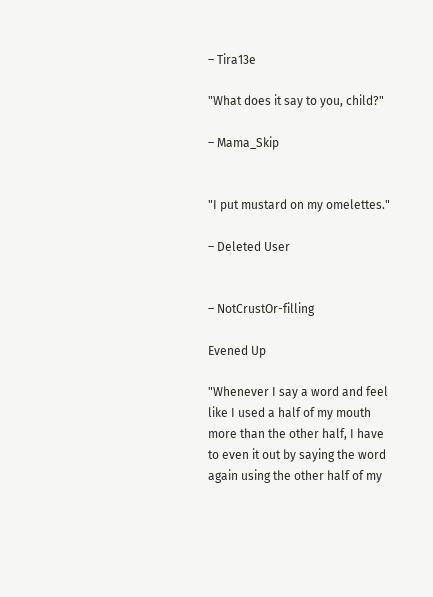– Tira13e

"What does it say to you, child?"

– Mama_Skip


"I put mustard on my omelettes."

– Deleted User


– NotCrustOr-filling

Evened Up

"Whenever I say a word and feel like I used a half of my mouth more than the other half, I have to even it out by saying the word again using the other half of my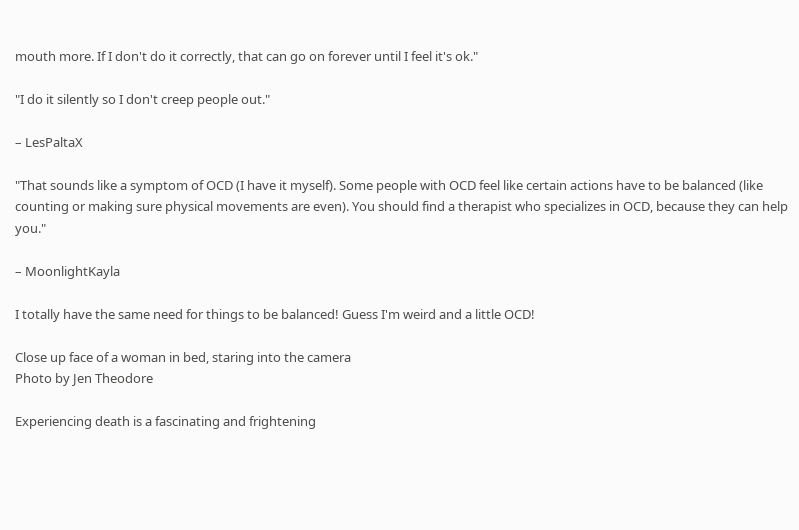mouth more. If I don't do it correctly, that can go on forever until I feel it's ok."

"I do it silently so I don't creep people out."

– LesPaltaX

"That sounds like a symptom of OCD (I have it myself). Some people with OCD feel like certain actions have to be balanced (like counting or making sure physical movements are even). You should find a therapist who specializes in OCD, because they can help you."

– MoonlightKayla

I totally have the same need for things to be balanced! Guess I'm weird and a little OCD!

Close up face of a woman in bed, staring into the camera
Photo by Jen Theodore

Experiencing death is a fascinating and frightening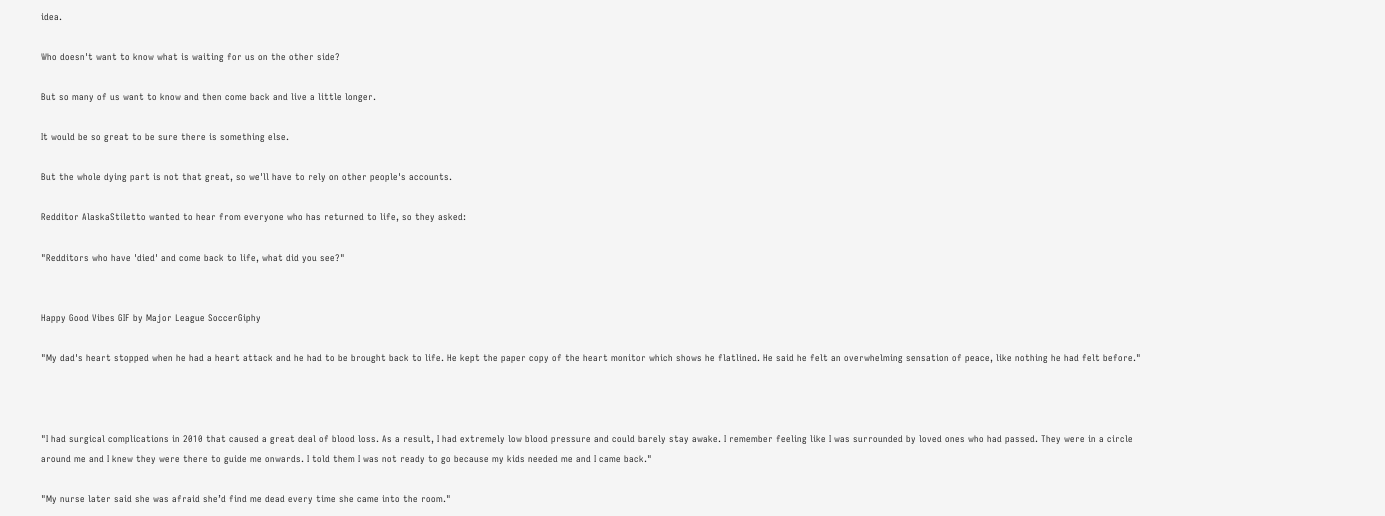idea.

Who doesn't want to know what is waiting for us on the other side?

But so many of us want to know and then come back and live a little longer.

It would be so great to be sure there is something else.

But the whole dying part is not that great, so we'll have to rely on other people's accounts.

Redditor AlaskaStiletto wanted to hear from everyone who has returned to life, so they asked:

"Redditors who have 'died' and come back to life, what did you see?"


Happy Good Vibes GIF by Major League SoccerGiphy

"My dad's heart stopped when he had a heart attack and he had to be brought back to life. He kept the paper copy of the heart monitor which shows he flatlined. He said he felt an overwhelming sensation of peace, like nothing he had felt before."



"I had surgical complications in 2010 that caused a great deal of blood loss. As a result, I had extremely low blood pressure and could barely stay awake. I remember feeling like I was surrounded by loved ones who had passed. They were in a circle around me and I knew they were there to guide me onwards. I told them I was not ready to go because my kids needed me and I came back."

"My nurse later said she was afraid she’d find me dead every time she came into the room."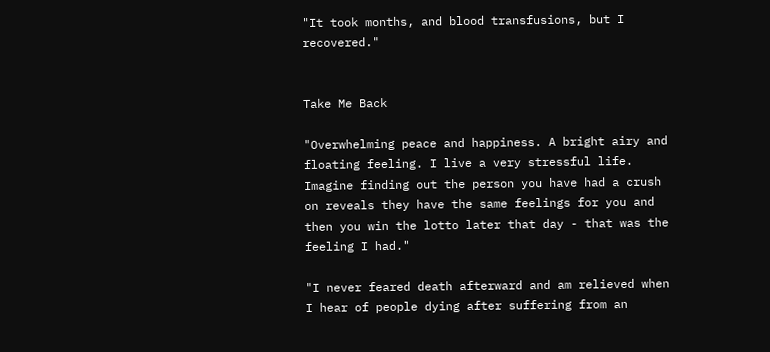"It took months, and blood transfusions, but I recovered."


Take Me Back

"Overwhelming peace and happiness. A bright airy and floating feeling. I live a very stressful life. Imagine finding out the person you have had a crush on reveals they have the same feelings for you and then you win the lotto later that day - that was the feeling I had."

"I never feared death afterward and am relieved when I hear of people dying after suffering from an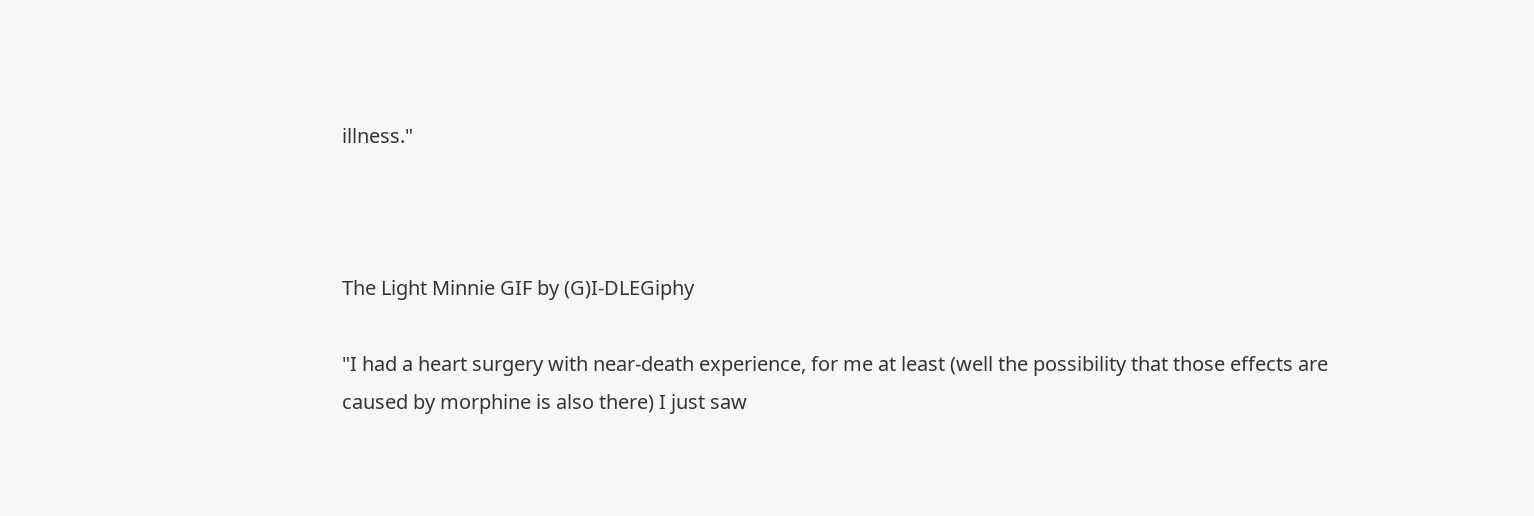illness."



The Light Minnie GIF by (G)I-DLEGiphy

"I had a heart surgery with near-death experience, for me at least (well the possibility that those effects are caused by morphine is also there) I just saw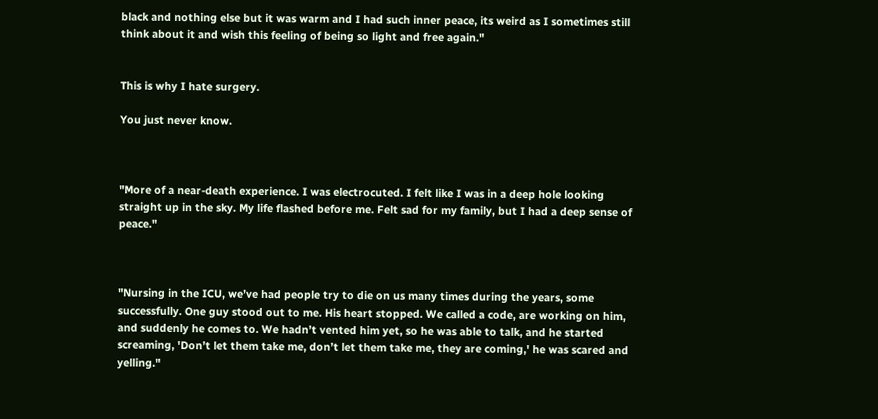black and nothing else but it was warm and I had such inner peace, its weird as I sometimes still think about it and wish this feeling of being so light and free again."


This is why I hate surgery.

You just never know.



"More of a near-death experience. I was electrocuted. I felt like I was in a deep hole looking straight up in the sky. My life flashed before me. Felt sad for my family, but I had a deep sense of peace."



"Nursing in the ICU, we’ve had people try to die on us many times during the years, some successfully. One guy stood out to me. His heart stopped. We called a code, are working on him, and suddenly he comes to. We hadn’t vented him yet, so he was able to talk, and he started screaming, 'Don’t let them take me, don’t let them take me, they are coming,' he was scared and yelling."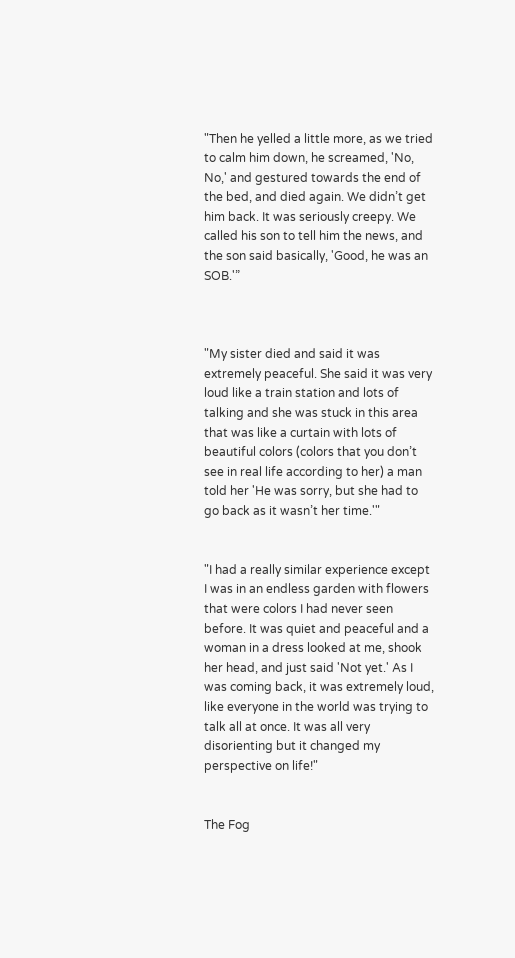"Then he yelled a little more, as we tried to calm him down, he screamed, 'No, No,' and gestured towards the end of the bed, and died again. We didn’t get him back. It was seriously creepy. We called his son to tell him the news, and the son said basically, 'Good, he was an SOB.'”



"My sister died and said it was extremely peaceful. She said it was very loud like a train station and lots of talking and she was stuck in this area that was like a curtain with lots of beautiful colors (colors that you don’t see in real life according to her) a man told her 'He was sorry, but she had to go back as it wasn’t her time.'"


"I had a really similar experience except I was in an endless garden with flowers that were colors I had never seen before. It was quiet and peaceful and a woman in a dress looked at me, shook her head, and just said 'Not yet.' As I was coming back, it was extremely loud, like everyone in the world was trying to talk all at once. It was all very disorienting but it changed my perspective on life!"


The Fog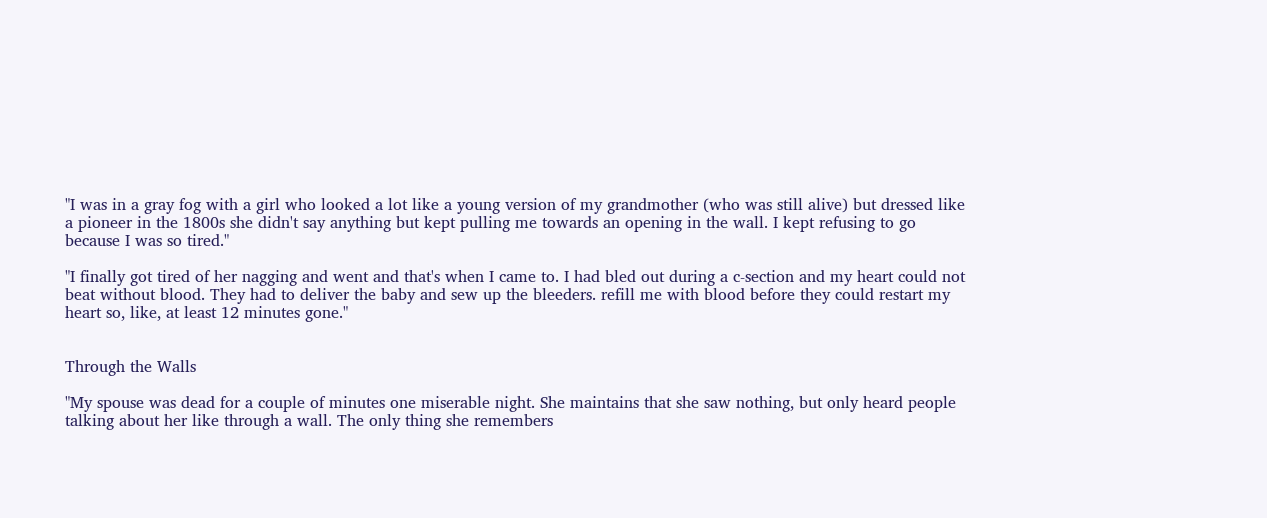"I was in a gray fog with a girl who looked a lot like a young version of my grandmother (who was still alive) but dressed like a pioneer in the 1800s she didn't say anything but kept pulling me towards an opening in the wall. I kept refusing to go because I was so tired."

"I finally got tired of her nagging and went and that's when I came to. I had bled out during a c-section and my heart could not beat without blood. They had to deliver the baby and sew up the bleeders. refill me with blood before they could restart my heart so, like, at least 12 minutes gone."


Through the Walls

"My spouse was dead for a couple of minutes one miserable night. She maintains that she saw nothing, but only heard people talking about her like through a wall. The only thing she remembers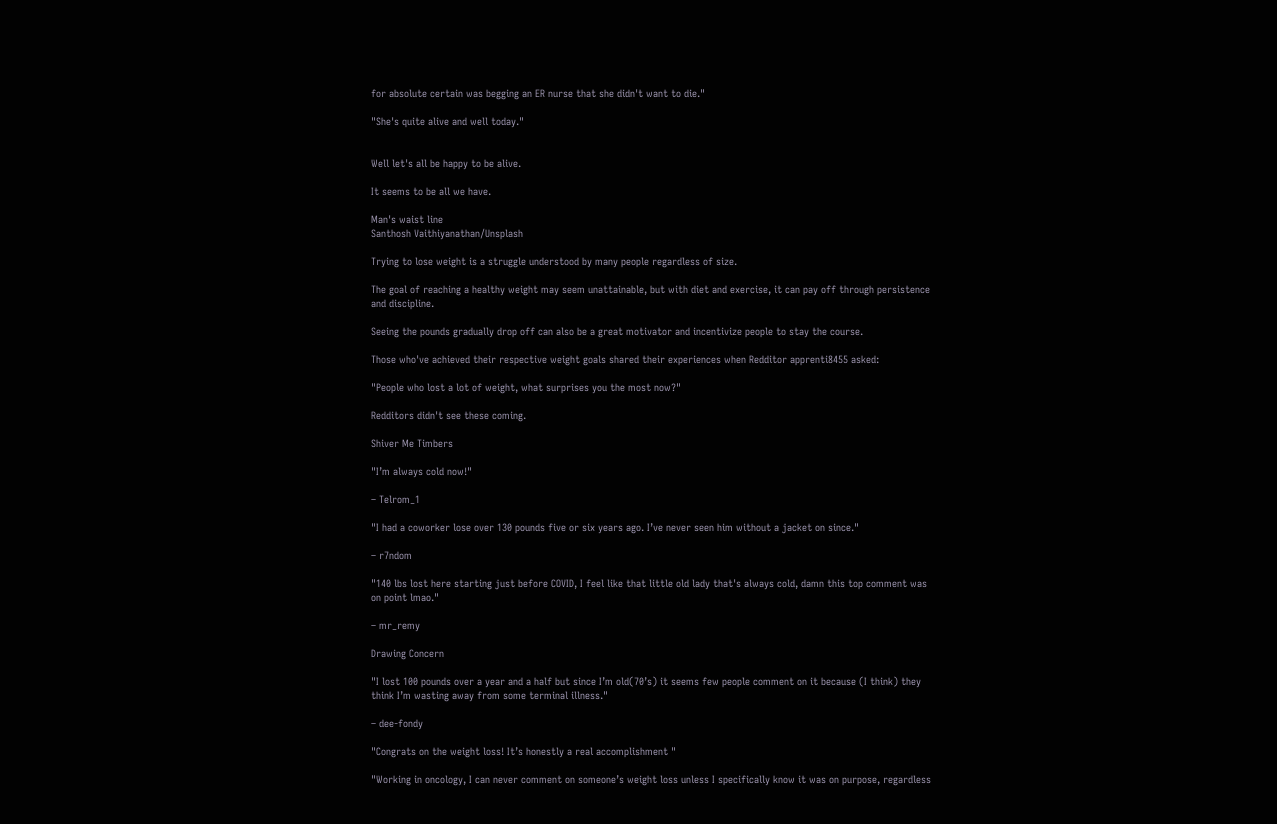for absolute certain was begging an ER nurse that she didn't want to die."

"She's quite alive and well today."


Well let's all be happy to be alive.

It seems to be all we have.

Man's waist line
Santhosh Vaithiyanathan/Unsplash

Trying to lose weight is a struggle understood by many people regardless of size.

The goal of reaching a healthy weight may seem unattainable, but with diet and exercise, it can pay off through persistence and discipline.

Seeing the pounds gradually drop off can also be a great motivator and incentivize people to stay the course.

Those who've achieved their respective weight goals shared their experiences when Redditor apprenti8455 asked:

"People who lost a lot of weight, what surprises you the most now?"

Redditors didn't see these coming.

Shiver Me Timbers

"I’m always cold now!"

– Telrom_1

"I had a coworker lose over 130 pounds five or six years ago. I’ve never seen him without a jacket on since."

– r7ndom

"140 lbs lost here starting just before COVID, I feel like that little old lady that's always cold, damn this top comment was on point lmao."

– mr_remy

Drawing Concern

"I lost 100 pounds over a year and a half but since I’m old(70’s) it seems few people comment on it because (I think) they think I’m wasting away from some terminal illness."

– dee-fondy

"Congrats on the weight loss! It’s honestly a real accomplishment "

"Working in oncology, I can never comment on someone’s weight loss unless I specifically know it was on purpose, regardless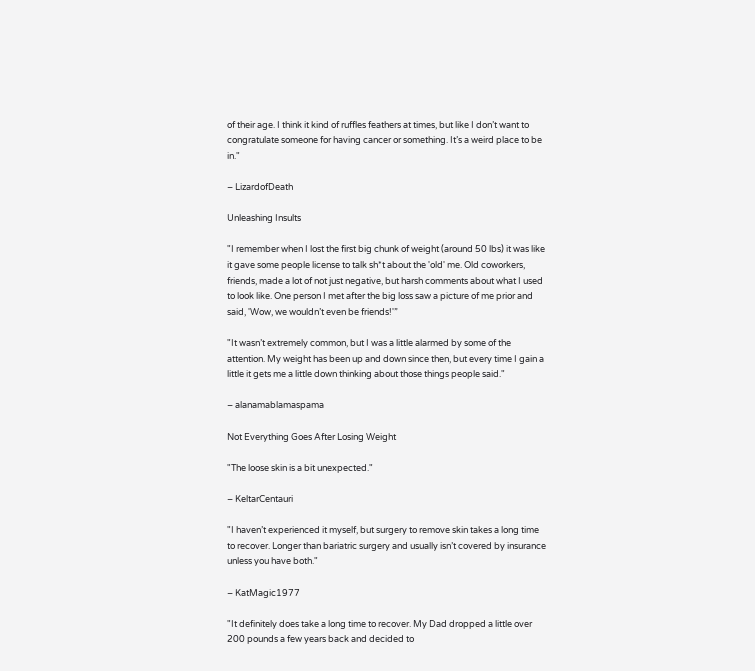of their age. I think it kind of ruffles feathers at times, but like I don’t want to congratulate someone for having cancer or something. It’s a weird place to be in."

– LizardofDeath

Unleashing Insults

"I remember when I lost the first big chunk of weight (around 50 lbs) it was like it gave some people license to talk sh*t about the 'old' me. Old coworkers, friends, made a lot of not just negative, but harsh comments about what I used to look like. One person I met after the big loss saw a picture of me prior and said, 'Wow, we wouldn’t even be friends!'”

"It wasn’t extremely common, but I was a little alarmed by some of the attention. My weight has been up and down since then, but every time I gain a little it gets me a little down thinking about those things people said."

– alanamablamaspama

Not Everything Goes After Losing Weight

"The loose skin is a bit unexpected."

– KeltarCentauri

"I haven’t experienced it myself, but surgery to remove skin takes a long time to recover. Longer than bariatric surgery and usually isn’t covered by insurance unless you have both."

– KatMagic1977

"It definitely does take a long time to recover. My Dad dropped a little over 200 pounds a few years back and decided to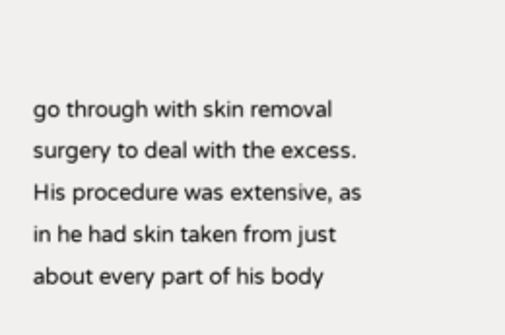go through with skin removal surgery to deal with the excess. His procedure was extensive, as in he had skin taken from just about every part of his body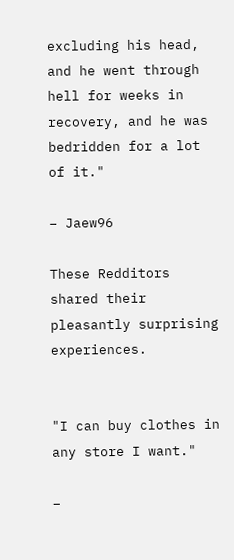excluding his head, and he went through hell for weeks in recovery, and he was bedridden for a lot of it."

– Jaew96

These Redditors shared their pleasantly surprising experiences.


"I can buy clothes in any store I want."

–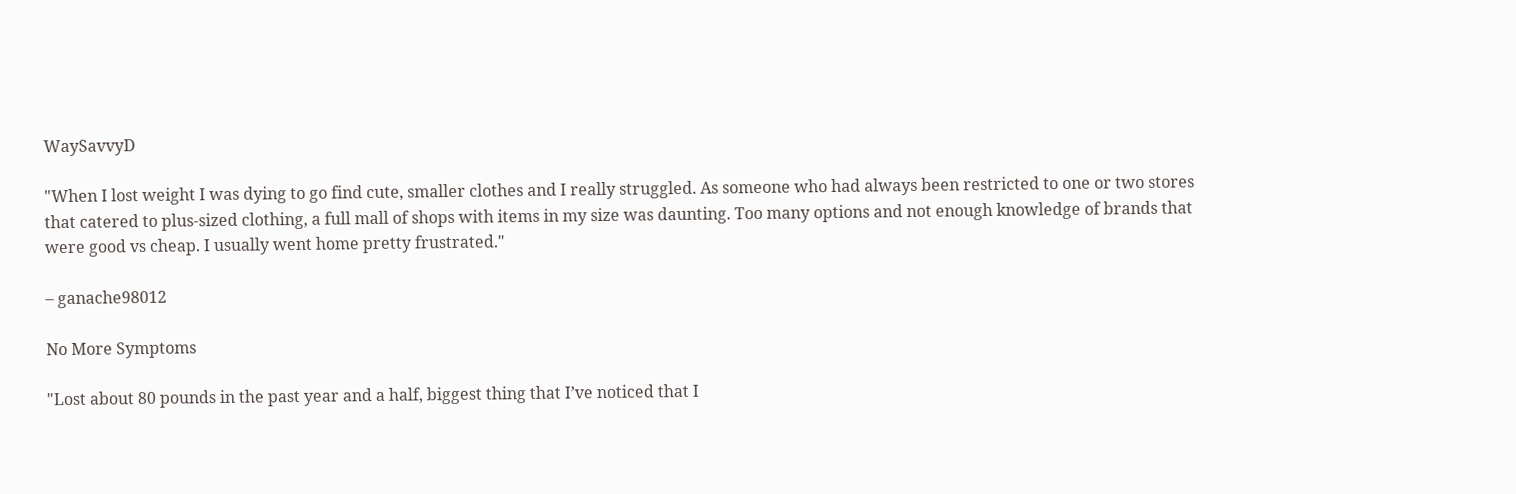WaySavvyD

"When I lost weight I was dying to go find cute, smaller clothes and I really struggled. As someone who had always been restricted to one or two stores that catered to plus-sized clothing, a full mall of shops with items in my size was daunting. Too many options and not enough knowledge of brands that were good vs cheap. I usually went home pretty frustrated."

– ganache98012

No More Symptoms

"Lost about 80 pounds in the past year and a half, biggest thing that I’ve noticed that I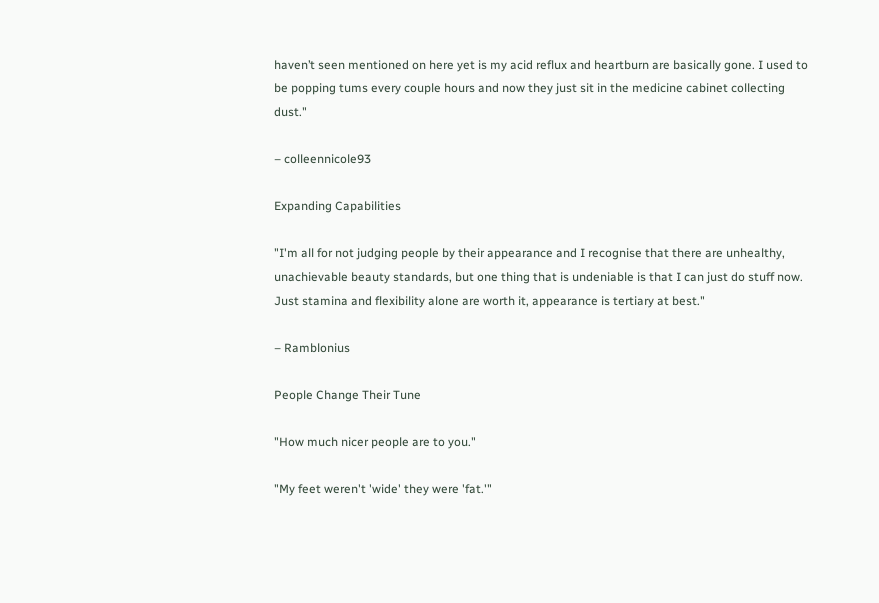haven’t seen mentioned on here yet is my acid reflux and heartburn are basically gone. I used to be popping tums every couple hours and now they just sit in the medicine cabinet collecting dust."

– colleennicole93

Expanding Capabilities

"I'm all for not judging people by their appearance and I recognise that there are unhealthy, unachievable beauty standards, but one thing that is undeniable is that I can just do stuff now. Just stamina and flexibility alone are worth it, appearance is tertiary at best."

– Ramblonius

People Change Their Tune

"How much nicer people are to you."

"My feet weren't 'wide' they were 'fat.'"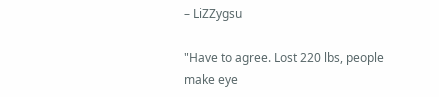– LiZZygsu

"Have to agree. Lost 220 lbs, people make eye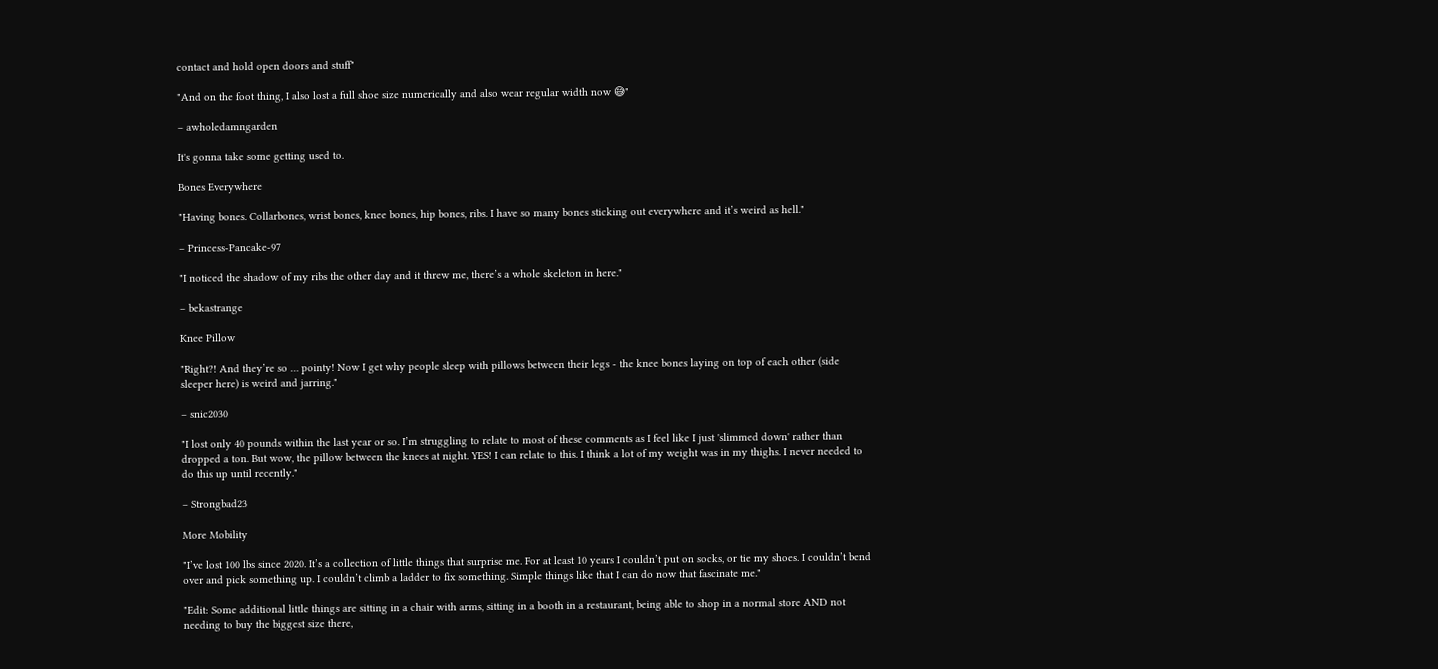contact and hold open doors and stuff"

"And on the foot thing, I also lost a full shoe size numerically and also wear regular width now 😅"

– awholedamngarden

It's gonna take some getting used to.

Bones Everywhere

"Having bones. Collarbones, wrist bones, knee bones, hip bones, ribs. I have so many bones sticking out everywhere and it’s weird as hell."

– Princess-Pancake-97

"I noticed the shadow of my ribs the other day and it threw me, there’s a whole skeleton in here."

– bekastrange

Knee Pillow

"Right?! And they’re so … pointy! Now I get why people sleep with pillows between their legs - the knee bones laying on top of each other (side sleeper here) is weird and jarring."

– snic2030

"I lost only 40 pounds within the last year or so. I’m struggling to relate to most of these comments as I feel like I just 'slimmed down' rather than dropped a ton. But wow, the pillow between the knees at night. YES! I can relate to this. I think a lot of my weight was in my thighs. I never needed to do this up until recently."

– Strongbad23

More Mobility

"I’ve lost 100 lbs since 2020. It’s a collection of little things that surprise me. For at least 10 years I couldn’t put on socks, or tie my shoes. I couldn’t bend over and pick something up. I couldn’t climb a ladder to fix something. Simple things like that I can do now that fascinate me."

"Edit: Some additional little things are sitting in a chair with arms, sitting in a booth in a restaurant, being able to shop in a normal store AND not needing to buy the biggest size there,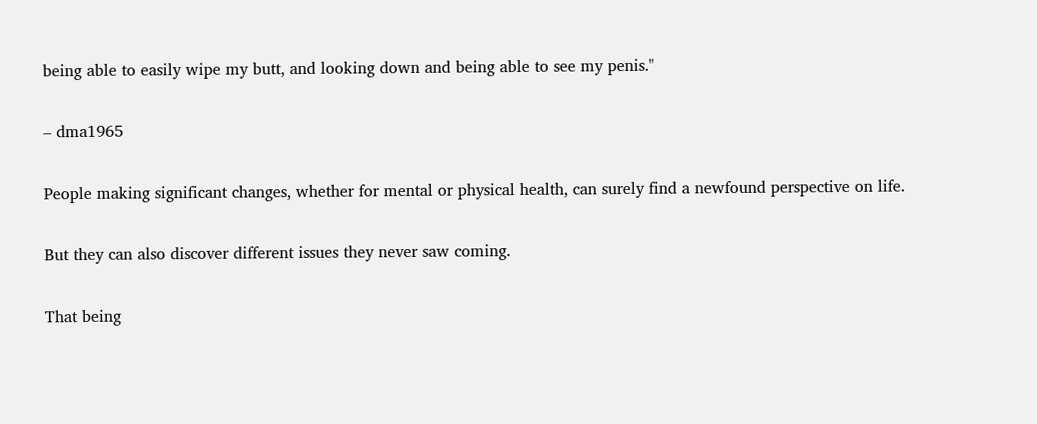being able to easily wipe my butt, and looking down and being able to see my penis."

– dma1965

People making significant changes, whether for mental or physical health, can surely find a newfound perspective on life.

But they can also discover different issues they never saw coming.

That being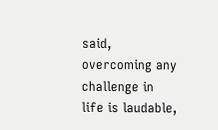said, overcoming any challenge in life is laudable,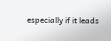especially if it leads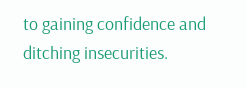to gaining confidence and ditching insecurities.